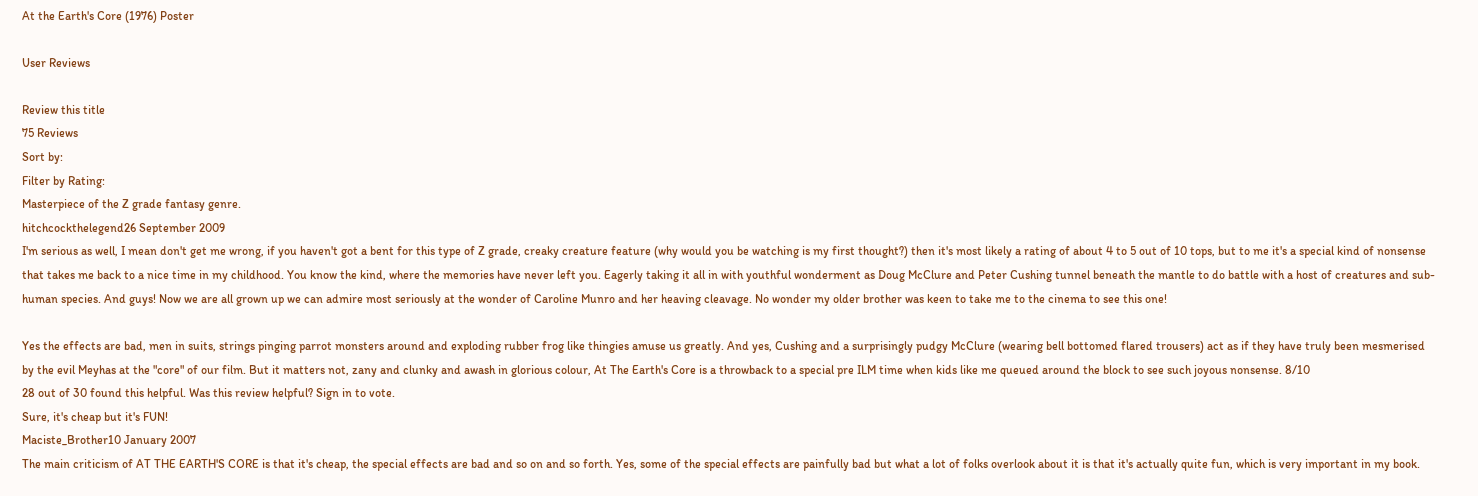At the Earth's Core (1976) Poster

User Reviews

Review this title
75 Reviews
Sort by:
Filter by Rating:
Masterpiece of the Z grade fantasy genre.
hitchcockthelegend26 September 2009
I'm serious as well, I mean don't get me wrong, if you haven't got a bent for this type of Z grade, creaky creature feature (why would you be watching is my first thought?) then it's most likely a rating of about 4 to 5 out of 10 tops, but to me it's a special kind of nonsense that takes me back to a nice time in my childhood. You know the kind, where the memories have never left you. Eagerly taking it all in with youthful wonderment as Doug McClure and Peter Cushing tunnel beneath the mantle to do battle with a host of creatures and sub-human species. And guys! Now we are all grown up we can admire most seriously at the wonder of Caroline Munro and her heaving cleavage. No wonder my older brother was keen to take me to the cinema to see this one!

Yes the effects are bad, men in suits, strings pinging parrot monsters around and exploding rubber frog like thingies amuse us greatly. And yes, Cushing and a surprisingly pudgy McClure (wearing bell bottomed flared trousers) act as if they have truly been mesmerised by the evil Meyhas at the "core" of our film. But it matters not, zany and clunky and awash in glorious colour, At The Earth's Core is a throwback to a special pre ILM time when kids like me queued around the block to see such joyous nonsense. 8/10
28 out of 30 found this helpful. Was this review helpful? Sign in to vote.
Sure, it's cheap but it's FUN!
Maciste_Brother10 January 2007
The main criticism of AT THE EARTH'S CORE is that it's cheap, the special effects are bad and so on and so forth. Yes, some of the special effects are painfully bad but what a lot of folks overlook about it is that it's actually quite fun, which is very important in my book.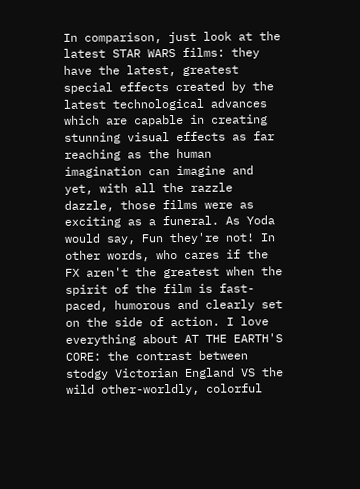In comparison, just look at the latest STAR WARS films: they have the latest, greatest special effects created by the latest technological advances which are capable in creating stunning visual effects as far reaching as the human imagination can imagine and yet, with all the razzle dazzle, those films were as exciting as a funeral. As Yoda would say, Fun they're not! In other words, who cares if the FX aren't the greatest when the spirit of the film is fast-paced, humorous and clearly set on the side of action. I love everything about AT THE EARTH'S CORE: the contrast between stodgy Victorian England VS the wild other-worldly, colorful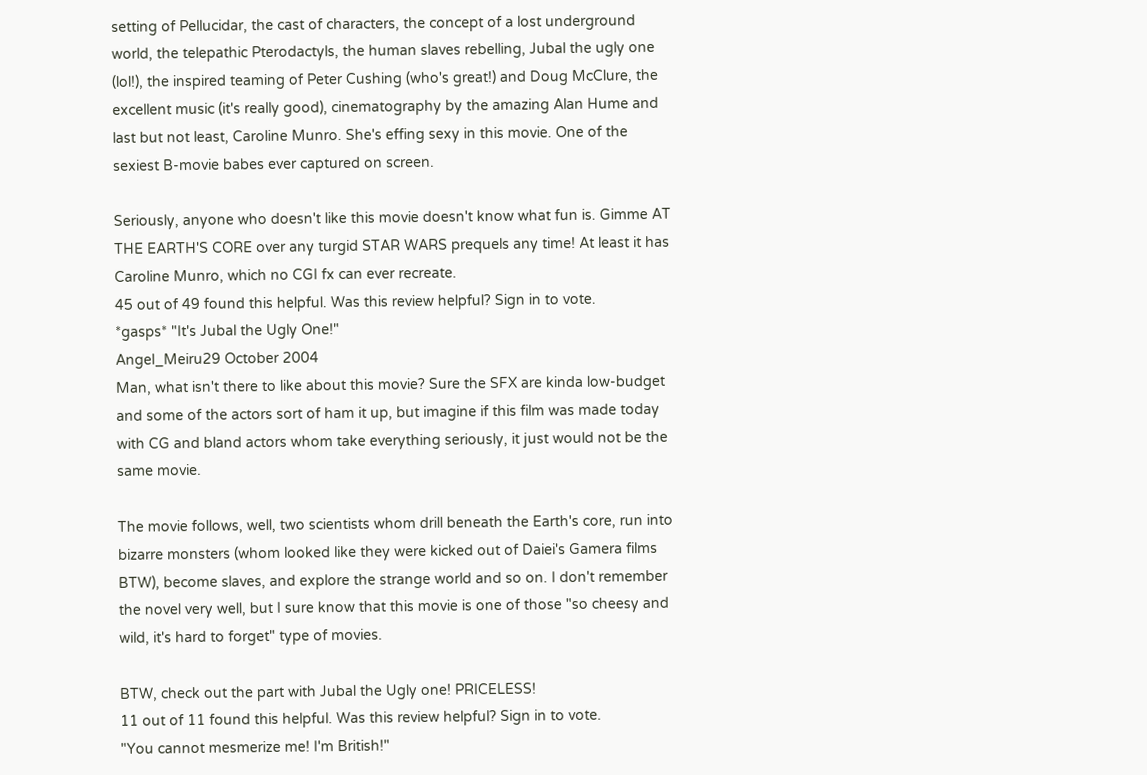setting of Pellucidar, the cast of characters, the concept of a lost underground world, the telepathic Pterodactyls, the human slaves rebelling, Jubal the ugly one (lol!), the inspired teaming of Peter Cushing (who's great!) and Doug McClure, the excellent music (it's really good), cinematography by the amazing Alan Hume and last but not least, Caroline Munro. She's effing sexy in this movie. One of the sexiest B-movie babes ever captured on screen.

Seriously, anyone who doesn't like this movie doesn't know what fun is. Gimme AT THE EARTH'S CORE over any turgid STAR WARS prequels any time! At least it has Caroline Munro, which no CGI fx can ever recreate.
45 out of 49 found this helpful. Was this review helpful? Sign in to vote.
*gasps* "It's Jubal the Ugly One!"
Angel_Meiru29 October 2004
Man, what isn't there to like about this movie? Sure the SFX are kinda low-budget and some of the actors sort of ham it up, but imagine if this film was made today with CG and bland actors whom take everything seriously, it just would not be the same movie.

The movie follows, well, two scientists whom drill beneath the Earth's core, run into bizarre monsters (whom looked like they were kicked out of Daiei's Gamera films BTW), become slaves, and explore the strange world and so on. I don't remember the novel very well, but I sure know that this movie is one of those "so cheesy and wild, it's hard to forget" type of movies.

BTW, check out the part with Jubal the Ugly one! PRICELESS!
11 out of 11 found this helpful. Was this review helpful? Sign in to vote.
"You cannot mesmerize me! I'm British!"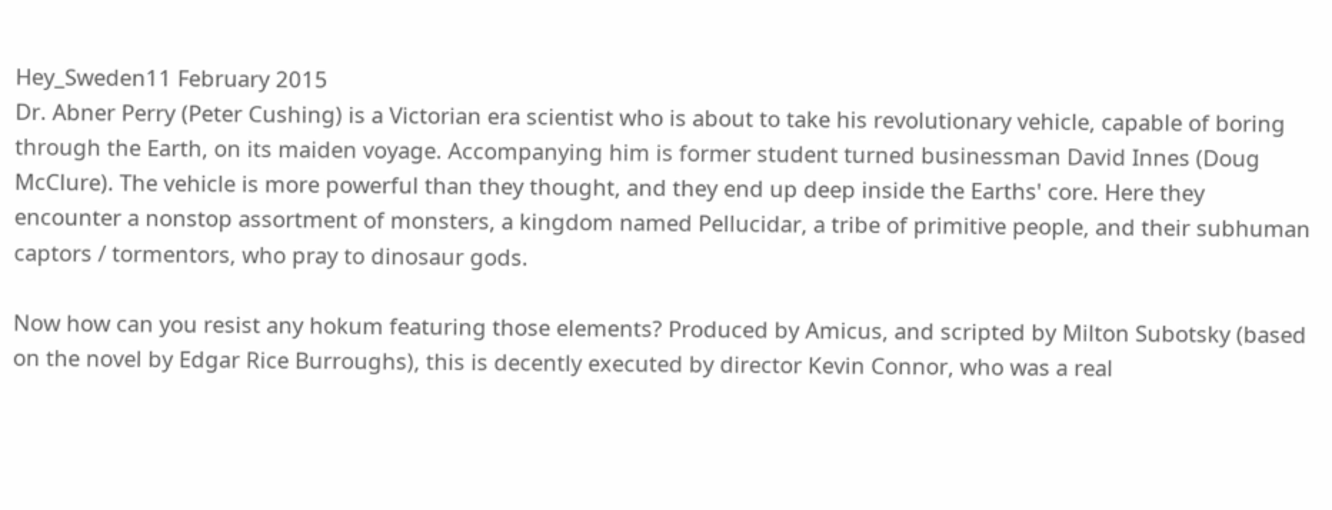Hey_Sweden11 February 2015
Dr. Abner Perry (Peter Cushing) is a Victorian era scientist who is about to take his revolutionary vehicle, capable of boring through the Earth, on its maiden voyage. Accompanying him is former student turned businessman David Innes (Doug McClure). The vehicle is more powerful than they thought, and they end up deep inside the Earths' core. Here they encounter a nonstop assortment of monsters, a kingdom named Pellucidar, a tribe of primitive people, and their subhuman captors / tormentors, who pray to dinosaur gods.

Now how can you resist any hokum featuring those elements? Produced by Amicus, and scripted by Milton Subotsky (based on the novel by Edgar Rice Burroughs), this is decently executed by director Kevin Connor, who was a real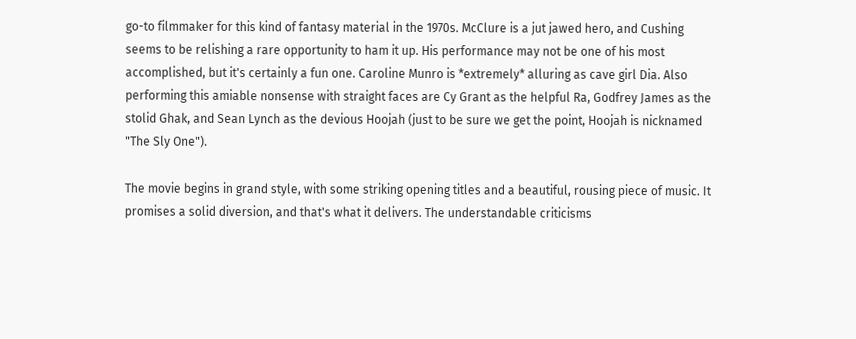go-to filmmaker for this kind of fantasy material in the 1970s. McClure is a jut jawed hero, and Cushing seems to be relishing a rare opportunity to ham it up. His performance may not be one of his most accomplished, but it's certainly a fun one. Caroline Munro is *extremely* alluring as cave girl Dia. Also performing this amiable nonsense with straight faces are Cy Grant as the helpful Ra, Godfrey James as the stolid Ghak, and Sean Lynch as the devious Hoojah (just to be sure we get the point, Hoojah is nicknamed "The Sly One").

The movie begins in grand style, with some striking opening titles and a beautiful, rousing piece of music. It promises a solid diversion, and that's what it delivers. The understandable criticisms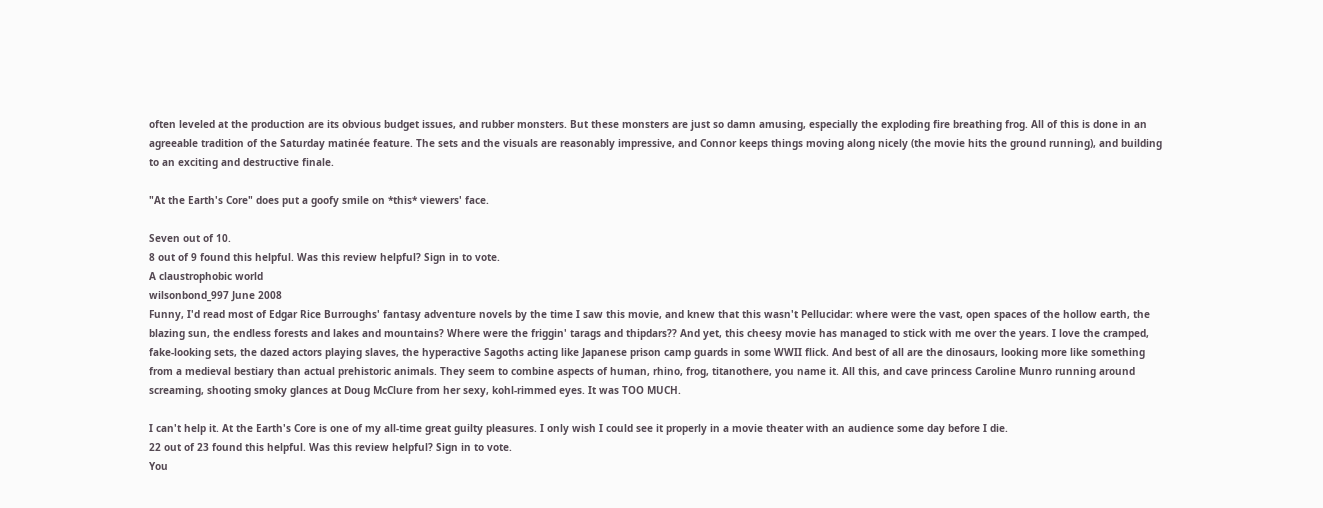often leveled at the production are its obvious budget issues, and rubber monsters. But these monsters are just so damn amusing, especially the exploding fire breathing frog. All of this is done in an agreeable tradition of the Saturday matinée feature. The sets and the visuals are reasonably impressive, and Connor keeps things moving along nicely (the movie hits the ground running), and building to an exciting and destructive finale.

"At the Earth's Core" does put a goofy smile on *this* viewers' face.

Seven out of 10.
8 out of 9 found this helpful. Was this review helpful? Sign in to vote.
A claustrophobic world
wilsonbond_997 June 2008
Funny, I'd read most of Edgar Rice Burroughs' fantasy adventure novels by the time I saw this movie, and knew that this wasn't Pellucidar: where were the vast, open spaces of the hollow earth, the blazing sun, the endless forests and lakes and mountains? Where were the friggin' tarags and thipdars?? And yet, this cheesy movie has managed to stick with me over the years. I love the cramped, fake-looking sets, the dazed actors playing slaves, the hyperactive Sagoths acting like Japanese prison camp guards in some WWII flick. And best of all are the dinosaurs, looking more like something from a medieval bestiary than actual prehistoric animals. They seem to combine aspects of human, rhino, frog, titanothere, you name it. All this, and cave princess Caroline Munro running around screaming, shooting smoky glances at Doug McClure from her sexy, kohl-rimmed eyes. It was TOO MUCH.

I can't help it. At the Earth's Core is one of my all-time great guilty pleasures. I only wish I could see it properly in a movie theater with an audience some day before I die.
22 out of 23 found this helpful. Was this review helpful? Sign in to vote.
You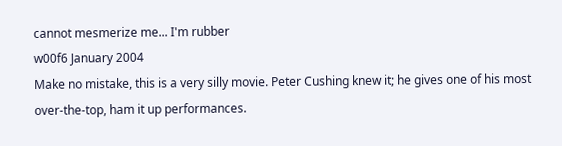cannot mesmerize me... I'm rubber
w00f6 January 2004
Make no mistake, this is a very silly movie. Peter Cushing knew it; he gives one of his most over-the-top, ham it up performances.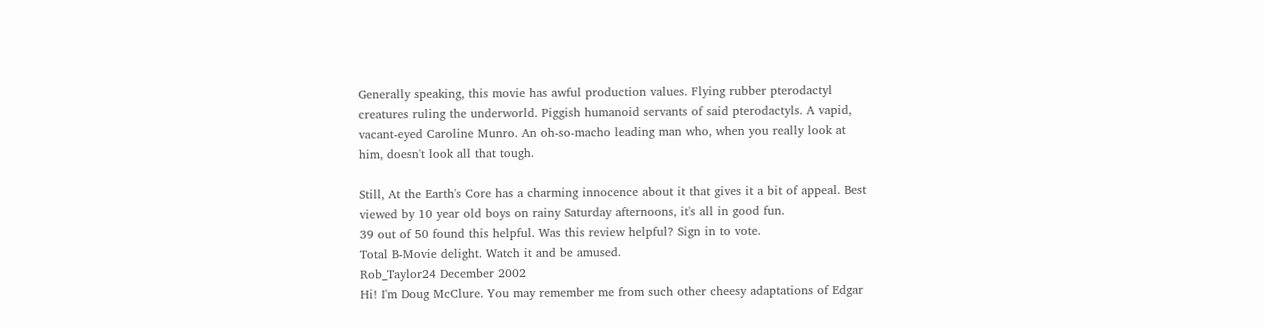Generally speaking, this movie has awful production values. Flying rubber pterodactyl creatures ruling the underworld. Piggish humanoid servants of said pterodactyls. A vapid, vacant-eyed Caroline Munro. An oh-so-macho leading man who, when you really look at him, doesn't look all that tough.

Still, At the Earth's Core has a charming innocence about it that gives it a bit of appeal. Best viewed by 10 year old boys on rainy Saturday afternoons, it's all in good fun.
39 out of 50 found this helpful. Was this review helpful? Sign in to vote.
Total B-Movie delight. Watch it and be amused.
Rob_Taylor24 December 2002
Hi! I'm Doug McClure. You may remember me from such other cheesy adaptations of Edgar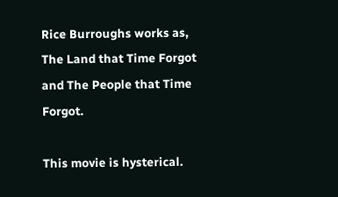Rice Burroughs works as, The Land that Time Forgot and The People that Time Forgot.

This movie is hysterical.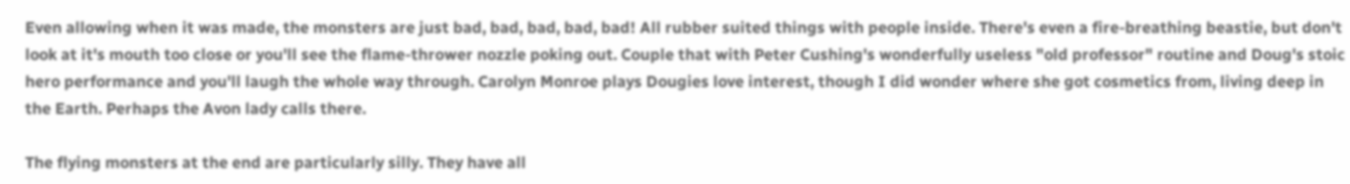Even allowing when it was made, the monsters are just bad, bad, bad, bad, bad! All rubber suited things with people inside. There's even a fire-breathing beastie, but don't look at it's mouth too close or you'll see the flame-thrower nozzle poking out. Couple that with Peter Cushing's wonderfully useless "old professor" routine and Doug's stoic hero performance and you'll laugh the whole way through. Carolyn Monroe plays Dougies love interest, though I did wonder where she got cosmetics from, living deep in the Earth. Perhaps the Avon lady calls there.

The flying monsters at the end are particularly silly. They have all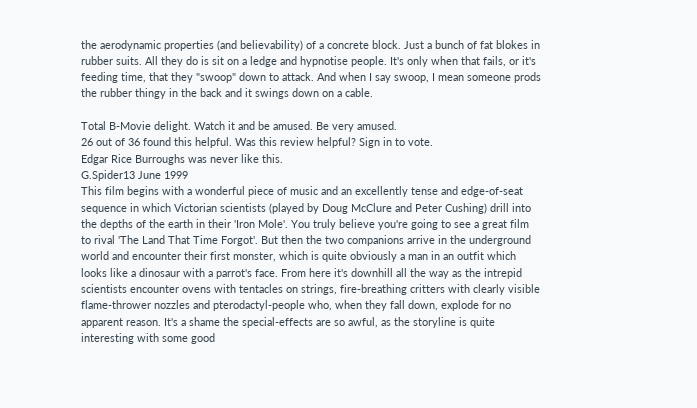the aerodynamic properties (and believability) of a concrete block. Just a bunch of fat blokes in rubber suits. All they do is sit on a ledge and hypnotise people. It's only when that fails, or it's feeding time, that they "swoop" down to attack. And when I say swoop, I mean someone prods the rubber thingy in the back and it swings down on a cable.

Total B-Movie delight. Watch it and be amused. Be very amused.
26 out of 36 found this helpful. Was this review helpful? Sign in to vote.
Edgar Rice Burroughs was never like this.
G.Spider13 June 1999
This film begins with a wonderful piece of music and an excellently tense and edge-of-seat sequence in which Victorian scientists (played by Doug McClure and Peter Cushing) drill into the depths of the earth in their 'Iron Mole'. You truly believe you're going to see a great film to rival 'The Land That Time Forgot'. But then the two companions arrive in the underground world and encounter their first monster, which is quite obviously a man in an outfit which looks like a dinosaur with a parrot's face. From here it's downhill all the way as the intrepid scientists encounter ovens with tentacles on strings, fire-breathing critters with clearly visible flame-thrower nozzles and pterodactyl-people who, when they fall down, explode for no apparent reason. It's a shame the special-effects are so awful, as the storyline is quite interesting with some good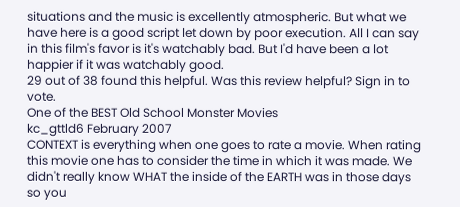situations and the music is excellently atmospheric. But what we have here is a good script let down by poor execution. All I can say in this film's favor is it's watchably bad. But I'd have been a lot happier if it was watchably good.
29 out of 38 found this helpful. Was this review helpful? Sign in to vote.
One of the BEST Old School Monster Movies
kc_gttld6 February 2007
CONTEXT is everything when one goes to rate a movie. When rating this movie one has to consider the time in which it was made. We didn't really know WHAT the inside of the EARTH was in those days so you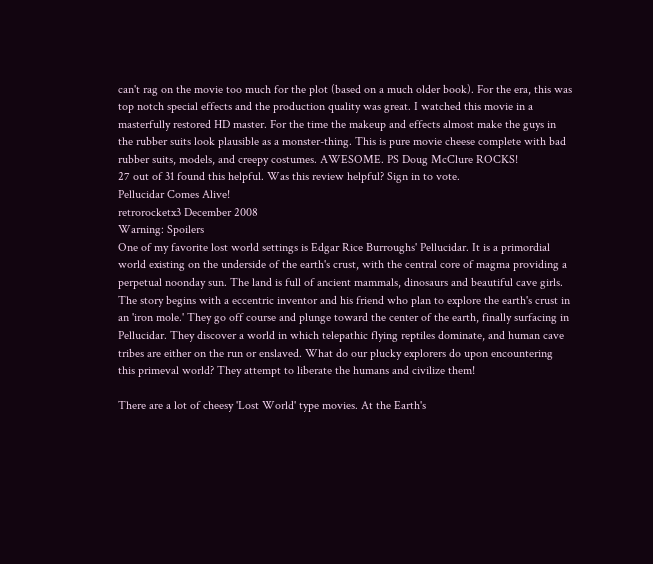can't rag on the movie too much for the plot (based on a much older book). For the era, this was top notch special effects and the production quality was great. I watched this movie in a masterfully restored HD master. For the time the makeup and effects almost make the guys in the rubber suits look plausible as a monster-thing. This is pure movie cheese complete with bad rubber suits, models, and creepy costumes. AWESOME. PS Doug McClure ROCKS!
27 out of 31 found this helpful. Was this review helpful? Sign in to vote.
Pellucidar Comes Alive!
retrorocketx3 December 2008
Warning: Spoilers
One of my favorite lost world settings is Edgar Rice Burroughs' Pellucidar. It is a primordial world existing on the underside of the earth's crust, with the central core of magma providing a perpetual noonday sun. The land is full of ancient mammals, dinosaurs and beautiful cave girls. The story begins with a eccentric inventor and his friend who plan to explore the earth's crust in an 'iron mole.' They go off course and plunge toward the center of the earth, finally surfacing in Pellucidar. They discover a world in which telepathic flying reptiles dominate, and human cave tribes are either on the run or enslaved. What do our plucky explorers do upon encountering this primeval world? They attempt to liberate the humans and civilize them!

There are a lot of cheesy 'Lost World' type movies. At the Earth's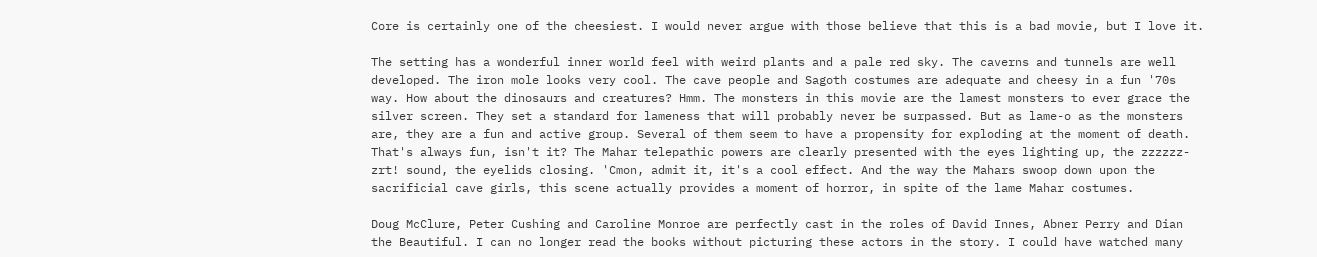Core is certainly one of the cheesiest. I would never argue with those believe that this is a bad movie, but I love it.

The setting has a wonderful inner world feel with weird plants and a pale red sky. The caverns and tunnels are well developed. The iron mole looks very cool. The cave people and Sagoth costumes are adequate and cheesy in a fun '70s way. How about the dinosaurs and creatures? Hmm. The monsters in this movie are the lamest monsters to ever grace the silver screen. They set a standard for lameness that will probably never be surpassed. But as lame-o as the monsters are, they are a fun and active group. Several of them seem to have a propensity for exploding at the moment of death. That's always fun, isn't it? The Mahar telepathic powers are clearly presented with the eyes lighting up, the zzzzzz-zrt! sound, the eyelids closing. 'Cmon, admit it, it's a cool effect. And the way the Mahars swoop down upon the sacrificial cave girls, this scene actually provides a moment of horror, in spite of the lame Mahar costumes.

Doug McClure, Peter Cushing and Caroline Monroe are perfectly cast in the roles of David Innes, Abner Perry and Dian the Beautiful. I can no longer read the books without picturing these actors in the story. I could have watched many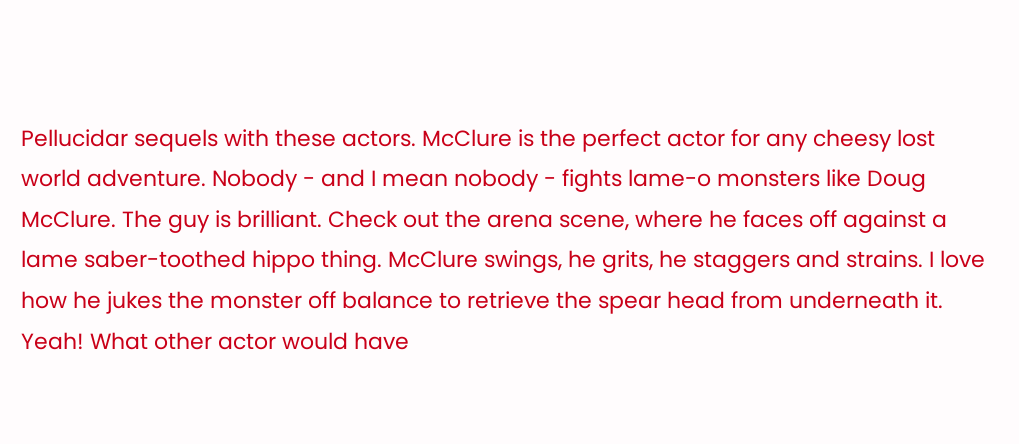Pellucidar sequels with these actors. McClure is the perfect actor for any cheesy lost world adventure. Nobody - and I mean nobody - fights lame-o monsters like Doug McClure. The guy is brilliant. Check out the arena scene, where he faces off against a lame saber-toothed hippo thing. McClure swings, he grits, he staggers and strains. I love how he jukes the monster off balance to retrieve the spear head from underneath it. Yeah! What other actor would have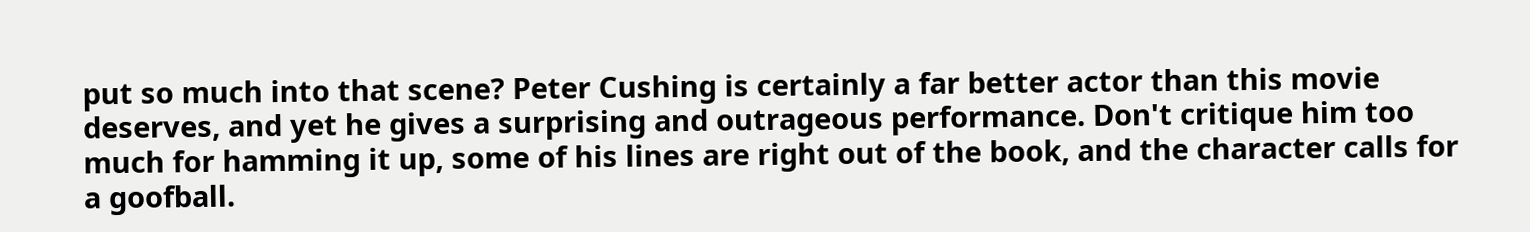put so much into that scene? Peter Cushing is certainly a far better actor than this movie deserves, and yet he gives a surprising and outrageous performance. Don't critique him too much for hamming it up, some of his lines are right out of the book, and the character calls for a goofball.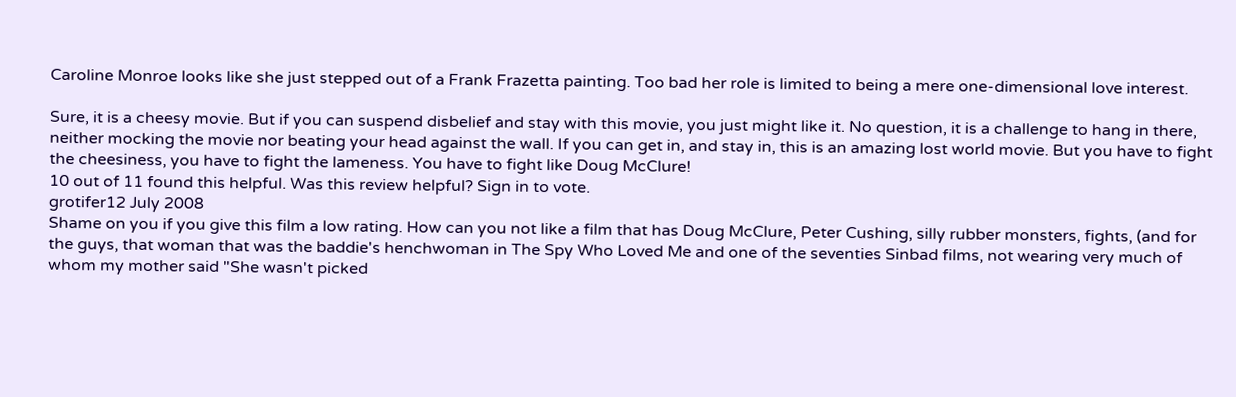Caroline Monroe looks like she just stepped out of a Frank Frazetta painting. Too bad her role is limited to being a mere one-dimensional love interest.

Sure, it is a cheesy movie. But if you can suspend disbelief and stay with this movie, you just might like it. No question, it is a challenge to hang in there, neither mocking the movie nor beating your head against the wall. If you can get in, and stay in, this is an amazing lost world movie. But you have to fight the cheesiness, you have to fight the lameness. You have to fight like Doug McClure!
10 out of 11 found this helpful. Was this review helpful? Sign in to vote.
grotifer12 July 2008
Shame on you if you give this film a low rating. How can you not like a film that has Doug McClure, Peter Cushing, silly rubber monsters, fights, (and for the guys, that woman that was the baddie's henchwoman in The Spy Who Loved Me and one of the seventies Sinbad films, not wearing very much of whom my mother said "She wasn't picked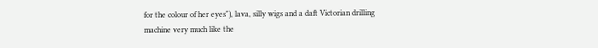for the colour of her eyes"), lava, silly wigs and a daft Victorian drilling machine very much like the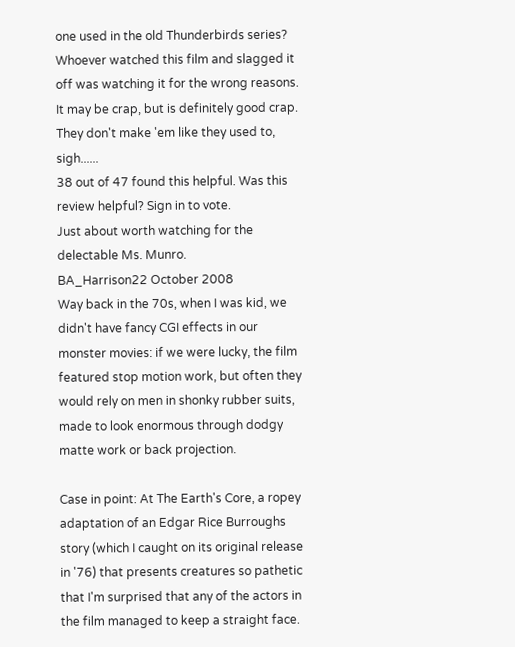one used in the old Thunderbirds series? Whoever watched this film and slagged it off was watching it for the wrong reasons. It may be crap, but is definitely good crap. They don't make 'em like they used to, sigh......
38 out of 47 found this helpful. Was this review helpful? Sign in to vote.
Just about worth watching for the delectable Ms. Munro.
BA_Harrison22 October 2008
Way back in the 70s, when I was kid, we didn't have fancy CGI effects in our monster movies: if we were lucky, the film featured stop motion work, but often they would rely on men in shonky rubber suits, made to look enormous through dodgy matte work or back projection.

Case in point: At The Earth's Core, a ropey adaptation of an Edgar Rice Burroughs story (which I caught on its original release in '76) that presents creatures so pathetic that I'm surprised that any of the actors in the film managed to keep a straight face.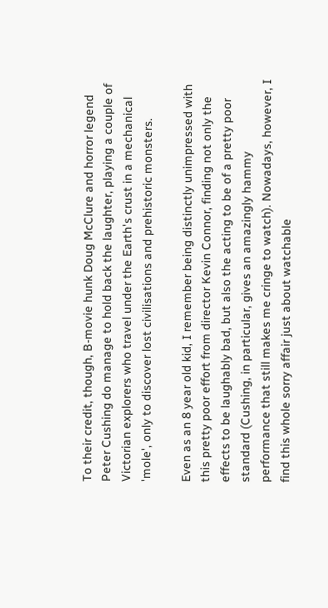To their credit, though, B-movie hunk Doug McClure and horror legend Peter Cushing do manage to hold back the laughter, playing a couple of Victorian explorers who travel under the Earth's crust in a mechanical 'mole', only to discover lost civilisations and prehistoric monsters.

Even as an 8 year old kid, I remember being distinctly unimpressed with this pretty poor effort from director Kevin Connor, finding not only the effects to be laughably bad, but also the acting to be of a pretty poor standard (Cushing, in particular, gives an amazingly hammy performance that still makes me cringe to watch). Nowadays, however, I find this whole sorry affair just about watchable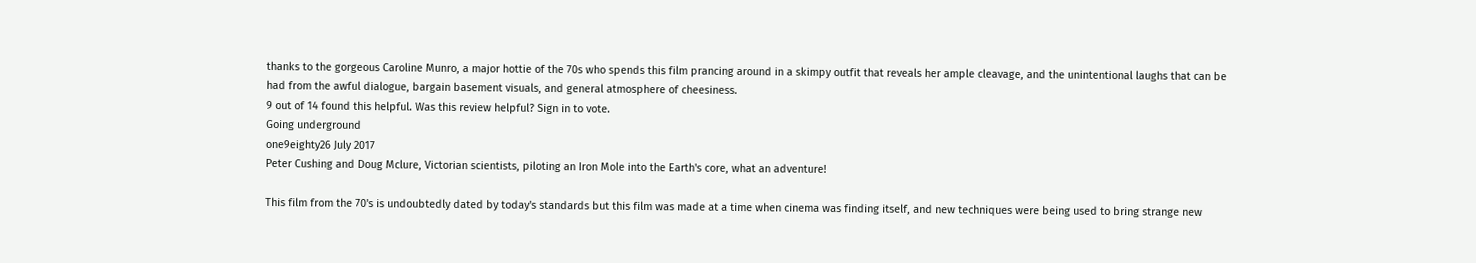thanks to the gorgeous Caroline Munro, a major hottie of the 70s who spends this film prancing around in a skimpy outfit that reveals her ample cleavage, and the unintentional laughs that can be had from the awful dialogue, bargain basement visuals, and general atmosphere of cheesiness.
9 out of 14 found this helpful. Was this review helpful? Sign in to vote.
Going underground
one9eighty26 July 2017
Peter Cushing and Doug Mclure, Victorian scientists, piloting an Iron Mole into the Earth's core, what an adventure!

This film from the 70's is undoubtedly dated by today's standards but this film was made at a time when cinema was finding itself, and new techniques were being used to bring strange new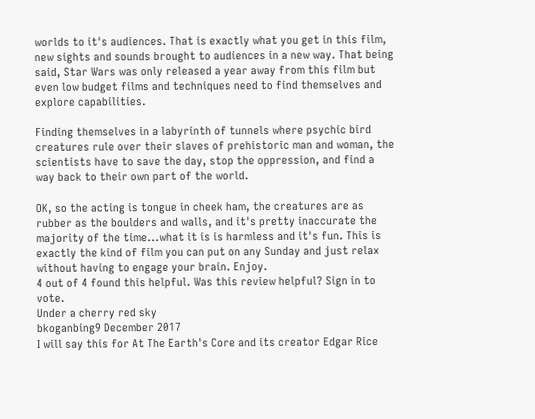worlds to it's audiences. That is exactly what you get in this film, new sights and sounds brought to audiences in a new way. That being said, Star Wars was only released a year away from this film but even low budget films and techniques need to find themselves and explore capabilities.

Finding themselves in a labyrinth of tunnels where psychic bird creatures rule over their slaves of prehistoric man and woman, the scientists have to save the day, stop the oppression, and find a way back to their own part of the world.

OK, so the acting is tongue in cheek ham, the creatures are as rubber as the boulders and walls, and it's pretty inaccurate the majority of the time...what it is is harmless and it's fun. This is exactly the kind of film you can put on any Sunday and just relax without having to engage your brain. Enjoy.
4 out of 4 found this helpful. Was this review helpful? Sign in to vote.
Under a cherry red sky
bkoganbing9 December 2017
I will say this for At The Earth's Core and its creator Edgar Rice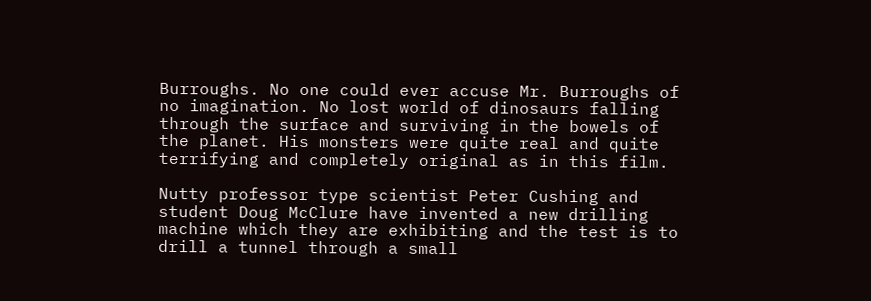Burroughs. No one could ever accuse Mr. Burroughs of no imagination. No lost world of dinosaurs falling through the surface and surviving in the bowels of the planet. His monsters were quite real and quite terrifying and completely original as in this film.

Nutty professor type scientist Peter Cushing and student Doug McClure have invented a new drilling machine which they are exhibiting and the test is to drill a tunnel through a small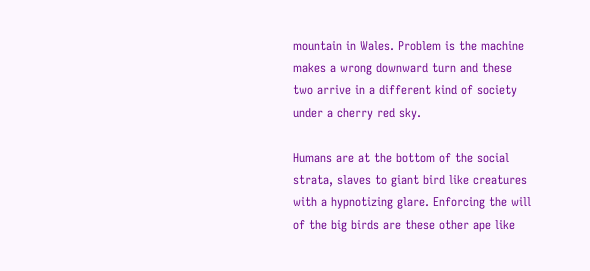mountain in Wales. Problem is the machine makes a wrong downward turn and these two arrive in a different kind of society under a cherry red sky.

Humans are at the bottom of the social strata, slaves to giant bird like creatures with a hypnotizing glare. Enforcing the will of the big birds are these other ape like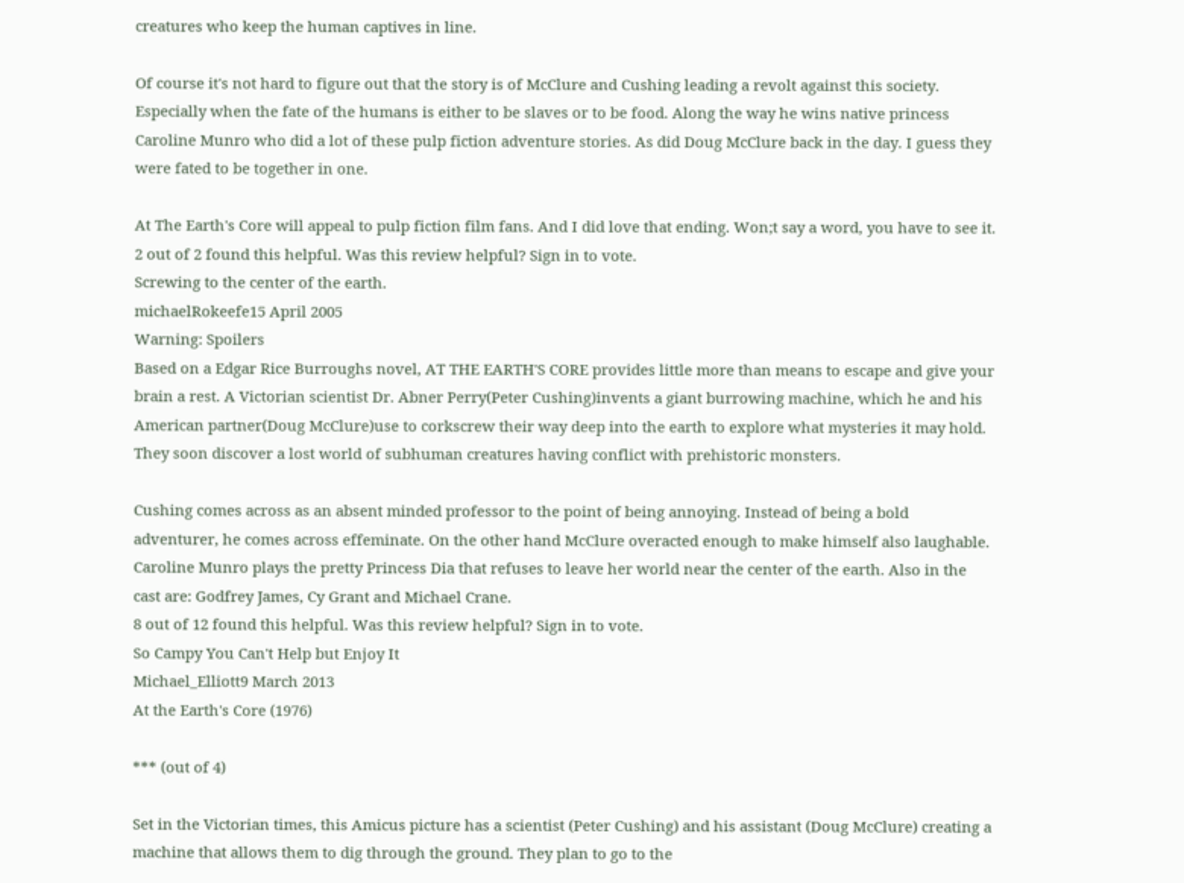creatures who keep the human captives in line.

Of course it's not hard to figure out that the story is of McClure and Cushing leading a revolt against this society. Especially when the fate of the humans is either to be slaves or to be food. Along the way he wins native princess Caroline Munro who did a lot of these pulp fiction adventure stories. As did Doug McClure back in the day. I guess they were fated to be together in one.

At The Earth's Core will appeal to pulp fiction film fans. And I did love that ending. Won;t say a word, you have to see it.
2 out of 2 found this helpful. Was this review helpful? Sign in to vote.
Screwing to the center of the earth.
michaelRokeefe15 April 2005
Warning: Spoilers
Based on a Edgar Rice Burroughs novel, AT THE EARTH'S CORE provides little more than means to escape and give your brain a rest. A Victorian scientist Dr. Abner Perry(Peter Cushing)invents a giant burrowing machine, which he and his American partner(Doug McClure)use to corkscrew their way deep into the earth to explore what mysteries it may hold. They soon discover a lost world of subhuman creatures having conflict with prehistoric monsters.

Cushing comes across as an absent minded professor to the point of being annoying. Instead of being a bold adventurer, he comes across effeminate. On the other hand McClure overacted enough to make himself also laughable. Caroline Munro plays the pretty Princess Dia that refuses to leave her world near the center of the earth. Also in the cast are: Godfrey James, Cy Grant and Michael Crane.
8 out of 12 found this helpful. Was this review helpful? Sign in to vote.
So Campy You Can't Help but Enjoy It
Michael_Elliott9 March 2013
At the Earth's Core (1976)

*** (out of 4)

Set in the Victorian times, this Amicus picture has a scientist (Peter Cushing) and his assistant (Doug McClure) creating a machine that allows them to dig through the ground. They plan to go to the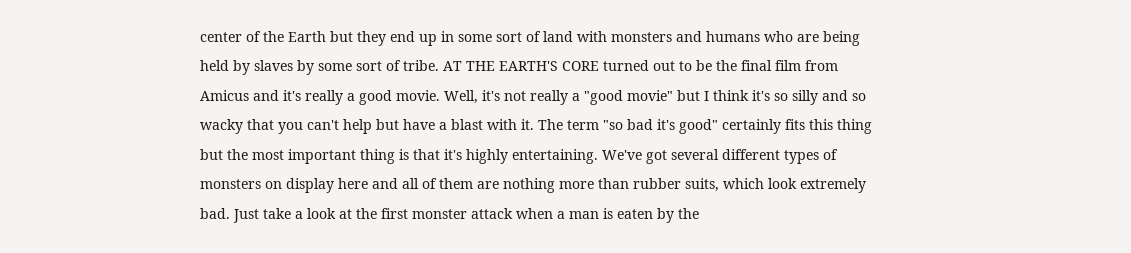center of the Earth but they end up in some sort of land with monsters and humans who are being held by slaves by some sort of tribe. AT THE EARTH'S CORE turned out to be the final film from Amicus and it's really a good movie. Well, it's not really a "good movie" but I think it's so silly and so wacky that you can't help but have a blast with it. The term "so bad it's good" certainly fits this thing but the most important thing is that it's highly entertaining. We've got several different types of monsters on display here and all of them are nothing more than rubber suits, which look extremely bad. Just take a look at the first monster attack when a man is eaten by the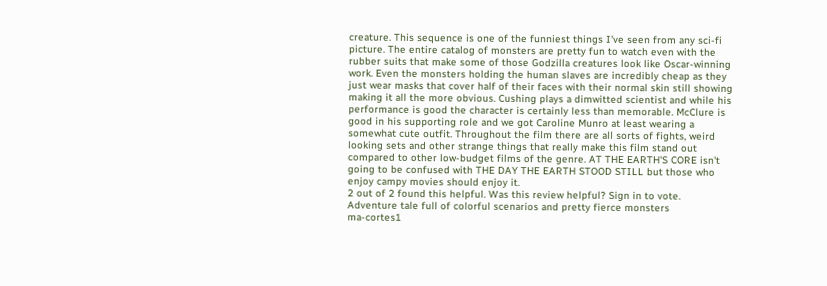creature. This sequence is one of the funniest things I've seen from any sci-fi picture. The entire catalog of monsters are pretty fun to watch even with the rubber suits that make some of those Godzilla creatures look like Oscar-winning work. Even the monsters holding the human slaves are incredibly cheap as they just wear masks that cover half of their faces with their normal skin still showing making it all the more obvious. Cushing plays a dimwitted scientist and while his performance is good the character is certainly less than memorable. McClure is good in his supporting role and we got Caroline Munro at least wearing a somewhat cute outfit. Throughout the film there are all sorts of fights, weird looking sets and other strange things that really make this film stand out compared to other low-budget films of the genre. AT THE EARTH'S CORE isn't going to be confused with THE DAY THE EARTH STOOD STILL but those who enjoy campy movies should enjoy it.
2 out of 2 found this helpful. Was this review helpful? Sign in to vote.
Adventure tale full of colorful scenarios and pretty fierce monsters
ma-cortes1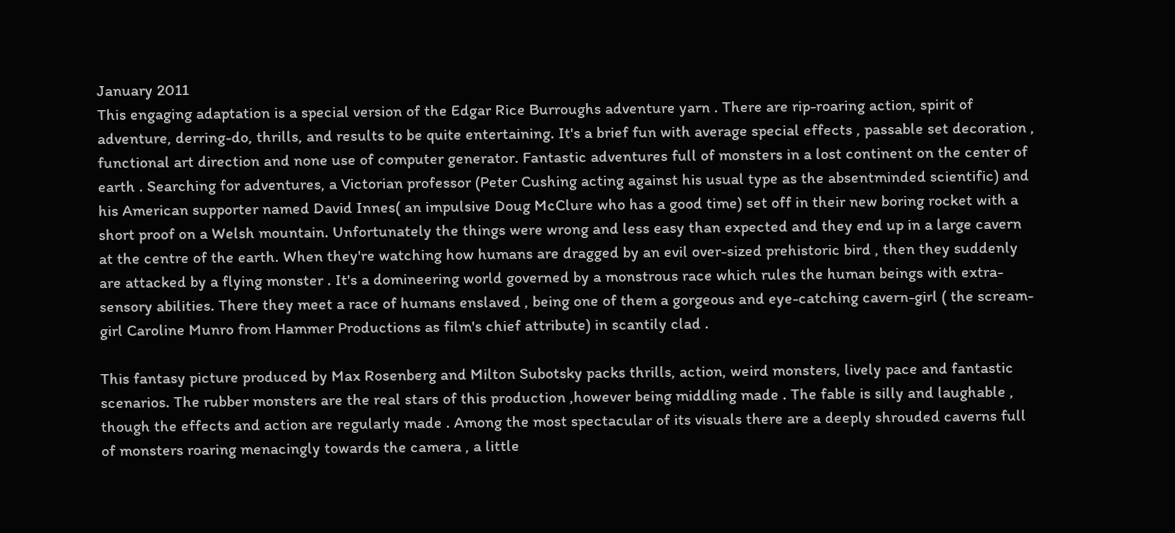January 2011
This engaging adaptation is a special version of the Edgar Rice Burroughs adventure yarn . There are rip-roaring action, spirit of adventure, derring-do, thrills, and results to be quite entertaining. It's a brief fun with average special effects , passable set decoration , functional art direction and none use of computer generator. Fantastic adventures full of monsters in a lost continent on the center of earth . Searching for adventures, a Victorian professor (Peter Cushing acting against his usual type as the absentminded scientific) and his American supporter named David Innes( an impulsive Doug McClure who has a good time) set off in their new boring rocket with a short proof on a Welsh mountain. Unfortunately the things were wrong and less easy than expected and they end up in a large cavern at the centre of the earth. When they're watching how humans are dragged by an evil over-sized prehistoric bird , then they suddenly are attacked by a flying monster . It's a domineering world governed by a monstrous race which rules the human beings with extra-sensory abilities. There they meet a race of humans enslaved , being one of them a gorgeous and eye-catching cavern-girl ( the scream-girl Caroline Munro from Hammer Productions as film's chief attribute) in scantily clad .

This fantasy picture produced by Max Rosenberg and Milton Subotsky packs thrills, action, weird monsters, lively pace and fantastic scenarios. The rubber monsters are the real stars of this production ,however being middling made . The fable is silly and laughable , though the effects and action are regularly made . Among the most spectacular of its visuals there are a deeply shrouded caverns full of monsters roaring menacingly towards the camera , a little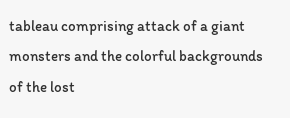tableau comprising attack of a giant monsters and the colorful backgrounds of the lost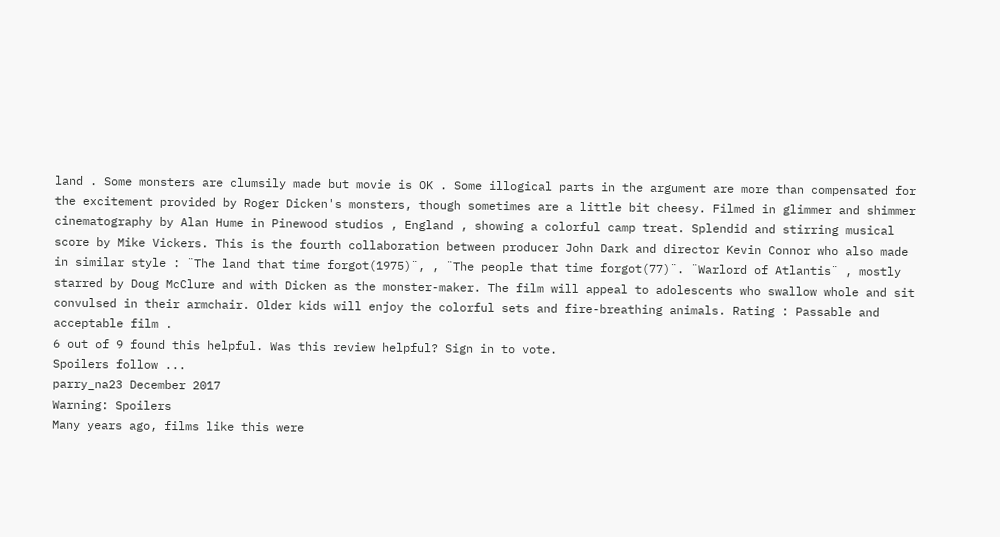land . Some monsters are clumsily made but movie is OK . Some illogical parts in the argument are more than compensated for the excitement provided by Roger Dicken's monsters, though sometimes are a little bit cheesy. Filmed in glimmer and shimmer cinematography by Alan Hume in Pinewood studios , England , showing a colorful camp treat. Splendid and stirring musical score by Mike Vickers. This is the fourth collaboration between producer John Dark and director Kevin Connor who also made in similar style : ¨The land that time forgot(1975)¨, , ¨The people that time forgot(77)¨. ¨Warlord of Atlantis¨ , mostly starred by Doug McClure and with Dicken as the monster-maker. The film will appeal to adolescents who swallow whole and sit convulsed in their armchair. Older kids will enjoy the colorful sets and fire-breathing animals. Rating : Passable and acceptable film .
6 out of 9 found this helpful. Was this review helpful? Sign in to vote.
Spoilers follow ...
parry_na23 December 2017
Warning: Spoilers
Many years ago, films like this were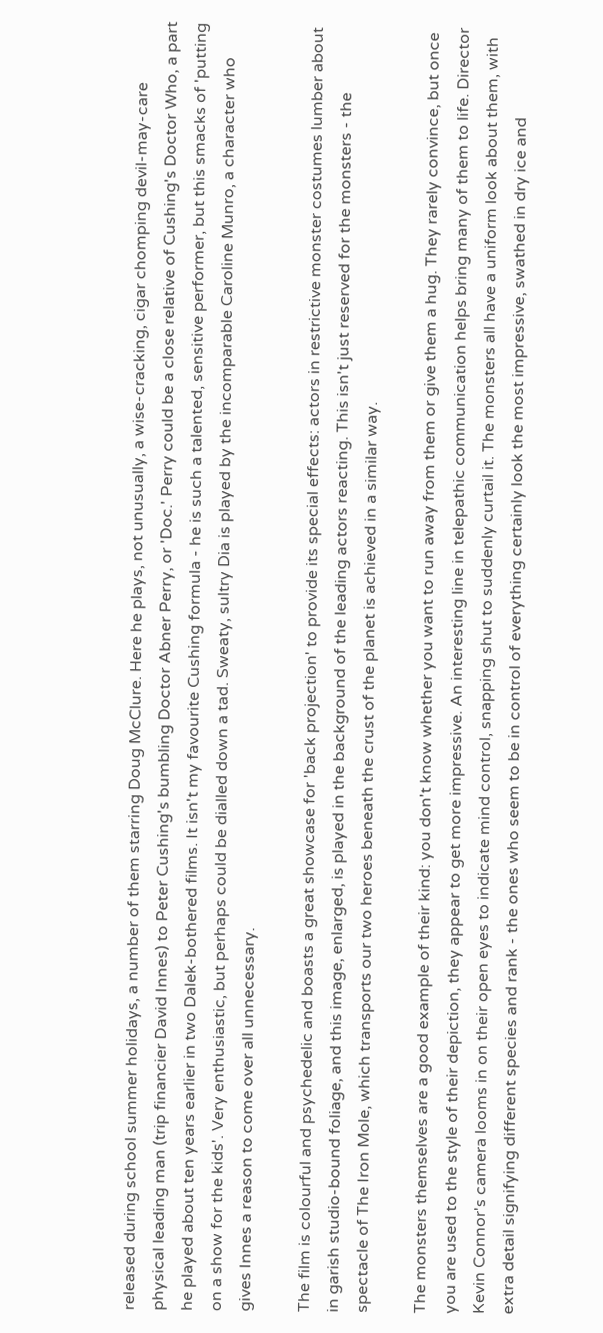released during school summer holidays, a number of them starring Doug McClure. Here he plays, not unusually, a wise-cracking, cigar chomping devil-may-care physical leading man (trip financier David Innes) to Peter Cushing's bumbling Doctor Abner Perry, or 'Doc.' Perry could be a close relative of Cushing's Doctor Who, a part he played about ten years earlier in two Dalek-bothered films. It isn't my favourite Cushing formula - he is such a talented, sensitive performer, but this smacks of 'putting on a show for the kids'. Very enthusiastic, but perhaps could be dialled down a tad. Sweaty, sultry Dia is played by the incomparable Caroline Munro, a character who gives Innes a reason to come over all unnecessary.

The film is colourful and psychedelic and boasts a great showcase for 'back projection' to provide its special effects: actors in restrictive monster costumes lumber about in garish studio-bound foliage, and this image, enlarged, is played in the background of the leading actors reacting. This isn't just reserved for the monsters - the spectacle of The Iron Mole, which transports our two heroes beneath the crust of the planet is achieved in a similar way.

The monsters themselves are a good example of their kind: you don't know whether you want to run away from them or give them a hug. They rarely convince, but once you are used to the style of their depiction, they appear to get more impressive. An interesting line in telepathic communication helps bring many of them to life. Director Kevin Connor's camera looms in on their open eyes to indicate mind control, snapping shut to suddenly curtail it. The monsters all have a uniform look about them, with extra detail signifying different species and rank - the ones who seem to be in control of everything certainly look the most impressive, swathed in dry ice and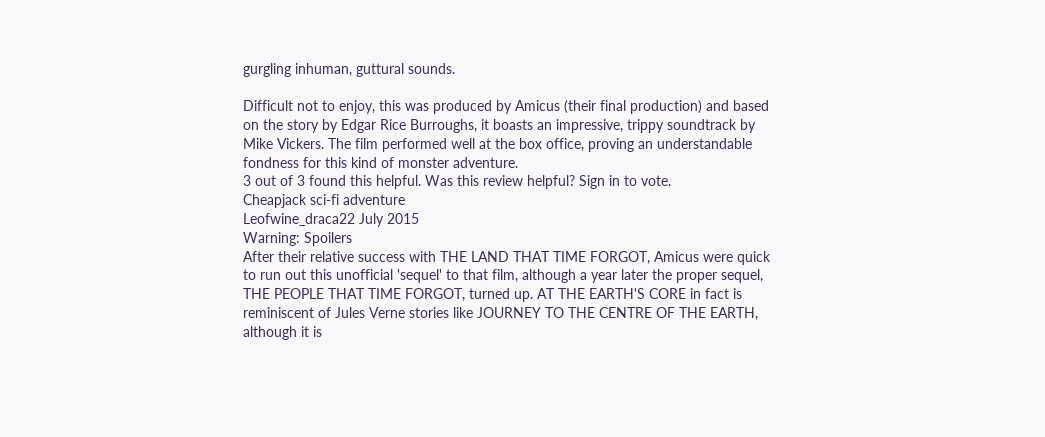gurgling inhuman, guttural sounds.

Difficult not to enjoy, this was produced by Amicus (their final production) and based on the story by Edgar Rice Burroughs, it boasts an impressive, trippy soundtrack by Mike Vickers. The film performed well at the box office, proving an understandable fondness for this kind of monster adventure.
3 out of 3 found this helpful. Was this review helpful? Sign in to vote.
Cheapjack sci-fi adventure
Leofwine_draca22 July 2015
Warning: Spoilers
After their relative success with THE LAND THAT TIME FORGOT, Amicus were quick to run out this unofficial 'sequel' to that film, although a year later the proper sequel, THE PEOPLE THAT TIME FORGOT, turned up. AT THE EARTH'S CORE in fact is reminiscent of Jules Verne stories like JOURNEY TO THE CENTRE OF THE EARTH, although it is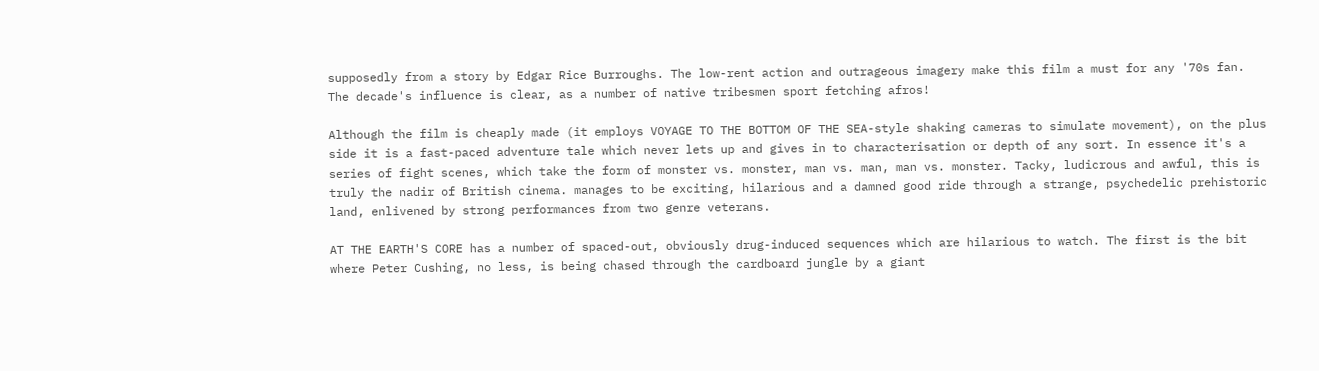supposedly from a story by Edgar Rice Burroughs. The low-rent action and outrageous imagery make this film a must for any '70s fan. The decade's influence is clear, as a number of native tribesmen sport fetching afros!

Although the film is cheaply made (it employs VOYAGE TO THE BOTTOM OF THE SEA-style shaking cameras to simulate movement), on the plus side it is a fast-paced adventure tale which never lets up and gives in to characterisation or depth of any sort. In essence it's a series of fight scenes, which take the form of monster vs. monster, man vs. man, man vs. monster. Tacky, ludicrous and awful, this is truly the nadir of British cinema. manages to be exciting, hilarious and a damned good ride through a strange, psychedelic prehistoric land, enlivened by strong performances from two genre veterans.

AT THE EARTH'S CORE has a number of spaced-out, obviously drug-induced sequences which are hilarious to watch. The first is the bit where Peter Cushing, no less, is being chased through the cardboard jungle by a giant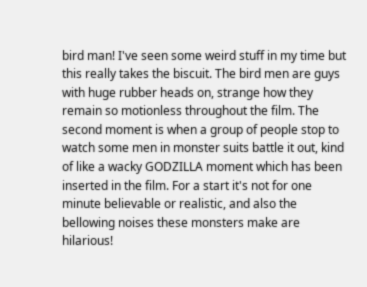bird man! I've seen some weird stuff in my time but this really takes the biscuit. The bird men are guys with huge rubber heads on, strange how they remain so motionless throughout the film. The second moment is when a group of people stop to watch some men in monster suits battle it out, kind of like a wacky GODZILLA moment which has been inserted in the film. For a start it's not for one minute believable or realistic, and also the bellowing noises these monsters make are hilarious!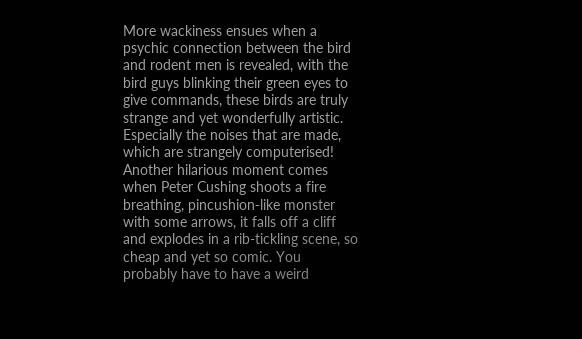More wackiness ensues when a psychic connection between the bird and rodent men is revealed, with the bird guys blinking their green eyes to give commands, these birds are truly strange and yet wonderfully artistic. Especially the noises that are made, which are strangely computerised! Another hilarious moment comes when Peter Cushing shoots a fire breathing, pincushion-like monster with some arrows, it falls off a cliff and explodes in a rib-tickling scene, so cheap and yet so comic. You probably have to have a weird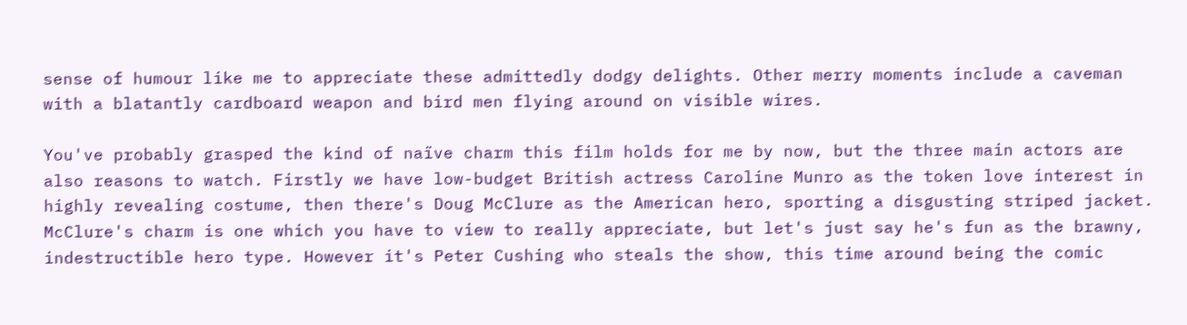sense of humour like me to appreciate these admittedly dodgy delights. Other merry moments include a caveman with a blatantly cardboard weapon and bird men flying around on visible wires.

You've probably grasped the kind of naïve charm this film holds for me by now, but the three main actors are also reasons to watch. Firstly we have low-budget British actress Caroline Munro as the token love interest in highly revealing costume, then there's Doug McClure as the American hero, sporting a disgusting striped jacket. McClure's charm is one which you have to view to really appreciate, but let's just say he's fun as the brawny, indestructible hero type. However it's Peter Cushing who steals the show, this time around being the comic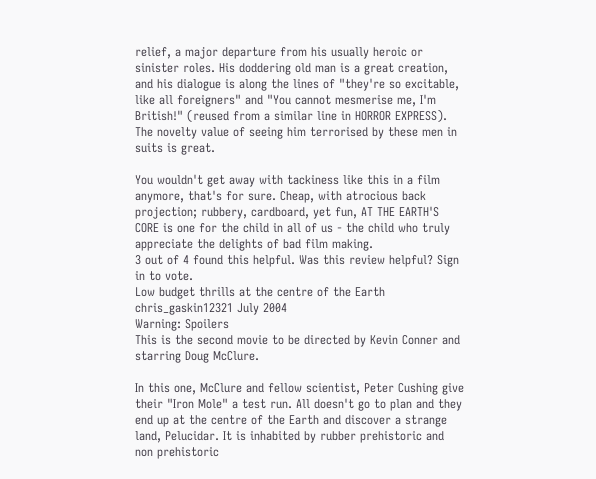relief, a major departure from his usually heroic or sinister roles. His doddering old man is a great creation, and his dialogue is along the lines of "they're so excitable, like all foreigners" and "You cannot mesmerise me, I'm British!" (reused from a similar line in HORROR EXPRESS). The novelty value of seeing him terrorised by these men in suits is great.

You wouldn't get away with tackiness like this in a film anymore, that's for sure. Cheap, with atrocious back projection; rubbery, cardboard, yet fun, AT THE EARTH'S CORE is one for the child in all of us - the child who truly appreciate the delights of bad film making.
3 out of 4 found this helpful. Was this review helpful? Sign in to vote.
Low budget thrills at the centre of the Earth
chris_gaskin12321 July 2004
Warning: Spoilers
This is the second movie to be directed by Kevin Conner and starring Doug McClure.

In this one, McClure and fellow scientist, Peter Cushing give their "Iron Mole" a test run. All doesn't go to plan and they end up at the centre of the Earth and discover a strange land, Pelucidar. It is inhabited by rubber prehistoric and non prehistoric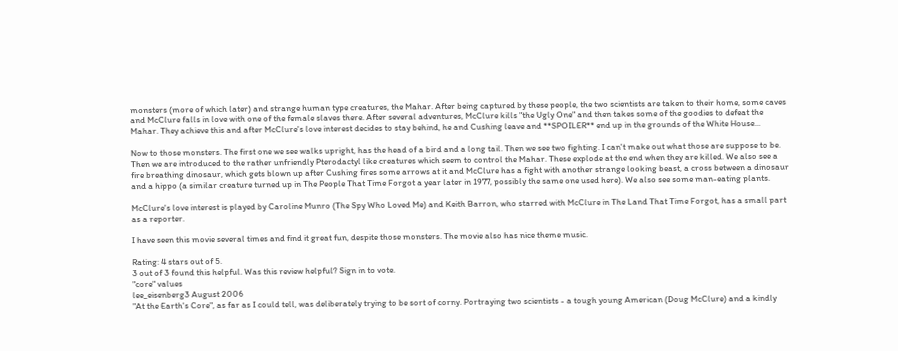monsters (more of which later) and strange human type creatures, the Mahar. After being captured by these people, the two scientists are taken to their home, some caves and McClure falls in love with one of the female slaves there. After several adventures, McClure kills "the Ugly One" and then takes some of the goodies to defeat the Mahar. They achieve this and after McClure's love interest decides to stay behind, he and Cushing leave and **SPOILER** end up in the grounds of the White House...

Now to those monsters. The first one we see walks upright, has the head of a bird and a long tail. Then we see two fighting. I can't make out what those are suppose to be. Then we are introduced to the rather unfriendly Pterodactyl like creatures which seem to control the Mahar. These explode at the end when they are killed. We also see a fire breathing dinosaur, which gets blown up after Cushing fires some arrows at it and McClure has a fight with another strange looking beast, a cross between a dinosaur and a hippo (a similar creature turned up in The People That Time Forgot a year later in 1977, possibly the same one used here). We also see some man-eating plants.

McClure's love interest is played by Caroline Munro (The Spy Who Loved Me) and Keith Barron, who starred with McClure in The Land That Time Forgot, has a small part as a reporter.

I have seen this movie several times and find it great fun, despite those monsters. The movie also has nice theme music.

Rating: 4 stars out of 5.
3 out of 3 found this helpful. Was this review helpful? Sign in to vote.
"core" values
lee_eisenberg3 August 2006
"At the Earth's Core", as far as I could tell, was deliberately trying to be sort of corny. Portraying two scientists - a tough young American (Doug McClure) and a kindly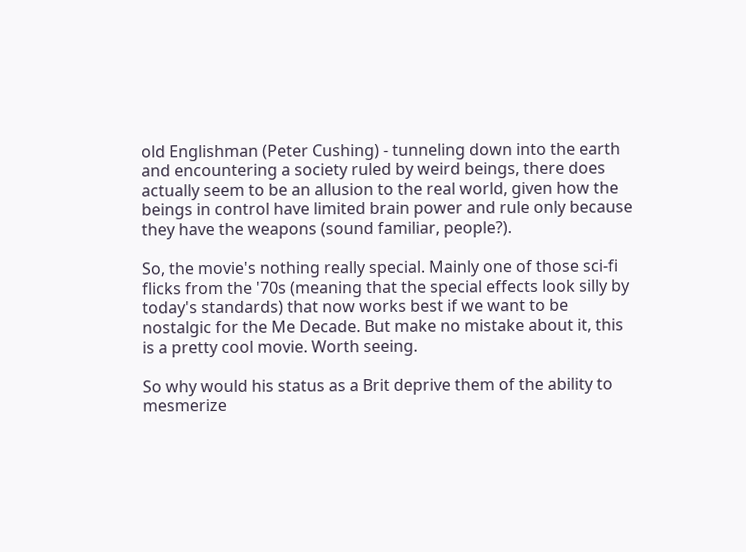old Englishman (Peter Cushing) - tunneling down into the earth and encountering a society ruled by weird beings, there does actually seem to be an allusion to the real world, given how the beings in control have limited brain power and rule only because they have the weapons (sound familiar, people?).

So, the movie's nothing really special. Mainly one of those sci-fi flicks from the '70s (meaning that the special effects look silly by today's standards) that now works best if we want to be nostalgic for the Me Decade. But make no mistake about it, this is a pretty cool movie. Worth seeing.

So why would his status as a Brit deprive them of the ability to mesmerize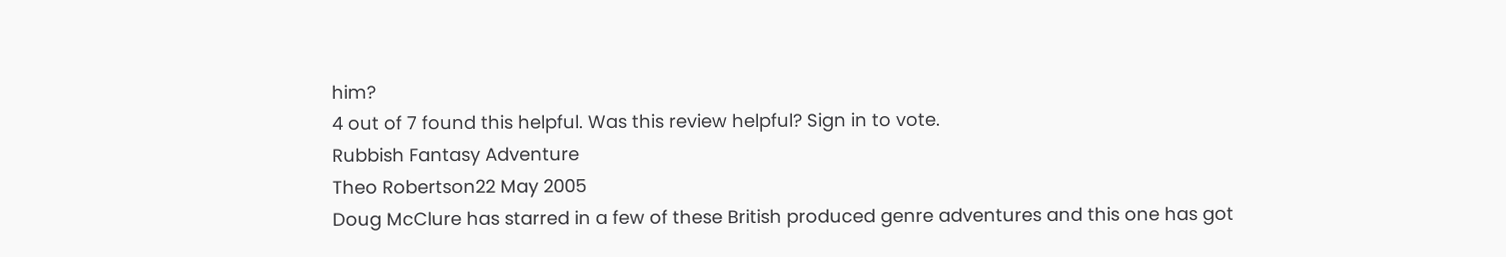him?
4 out of 7 found this helpful. Was this review helpful? Sign in to vote.
Rubbish Fantasy Adventure
Theo Robertson22 May 2005
Doug McClure has starred in a few of these British produced genre adventures and this one has got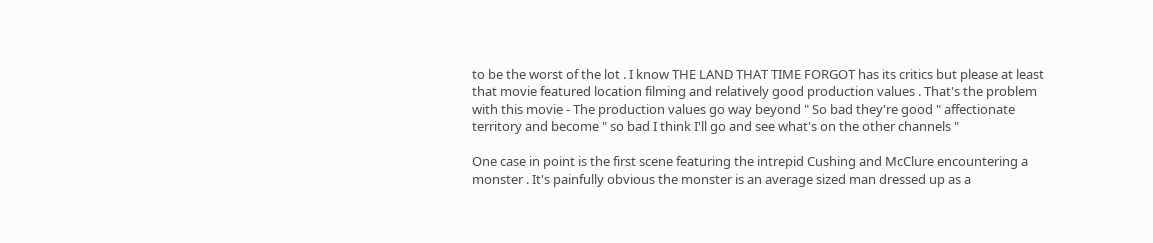to be the worst of the lot . I know THE LAND THAT TIME FORGOT has its critics but please at least that movie featured location filming and relatively good production values . That's the problem with this movie - The production values go way beyond " So bad they're good " affectionate territory and become " so bad I think I'll go and see what's on the other channels "

One case in point is the first scene featuring the intrepid Cushing and McClure encountering a monster . It's painfully obvious the monster is an average sized man dressed up as a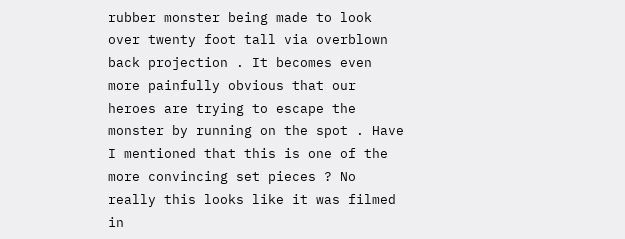rubber monster being made to look over twenty foot tall via overblown back projection . It becomes even more painfully obvious that our heroes are trying to escape the monster by running on the spot . Have I mentioned that this is one of the more convincing set pieces ? No really this looks like it was filmed in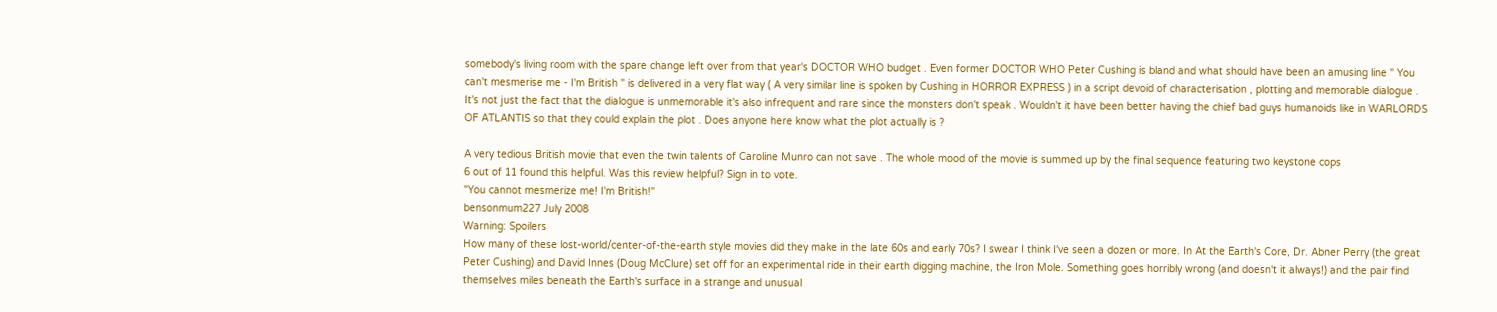somebody's living room with the spare change left over from that year's DOCTOR WHO budget . Even former DOCTOR WHO Peter Cushing is bland and what should have been an amusing line " You can't mesmerise me - I'm British " is delivered in a very flat way ( A very similar line is spoken by Cushing in HORROR EXPRESS ) in a script devoid of characterisation , plotting and memorable dialogue . It's not just the fact that the dialogue is unmemorable it's also infrequent and rare since the monsters don't speak . Wouldn't it have been better having the chief bad guys humanoids like in WARLORDS OF ATLANTIS so that they could explain the plot . Does anyone here know what the plot actually is ?

A very tedious British movie that even the twin talents of Caroline Munro can not save . The whole mood of the movie is summed up by the final sequence featuring two keystone cops
6 out of 11 found this helpful. Was this review helpful? Sign in to vote.
"You cannot mesmerize me! I'm British!"
bensonmum227 July 2008
Warning: Spoilers
How many of these lost-world/center-of-the-earth style movies did they make in the late 60s and early 70s? I swear I think I've seen a dozen or more. In At the Earth's Core, Dr. Abner Perry (the great Peter Cushing) and David Innes (Doug McClure) set off for an experimental ride in their earth digging machine, the Iron Mole. Something goes horribly wrong (and doesn't it always!) and the pair find themselves miles beneath the Earth's surface in a strange and unusual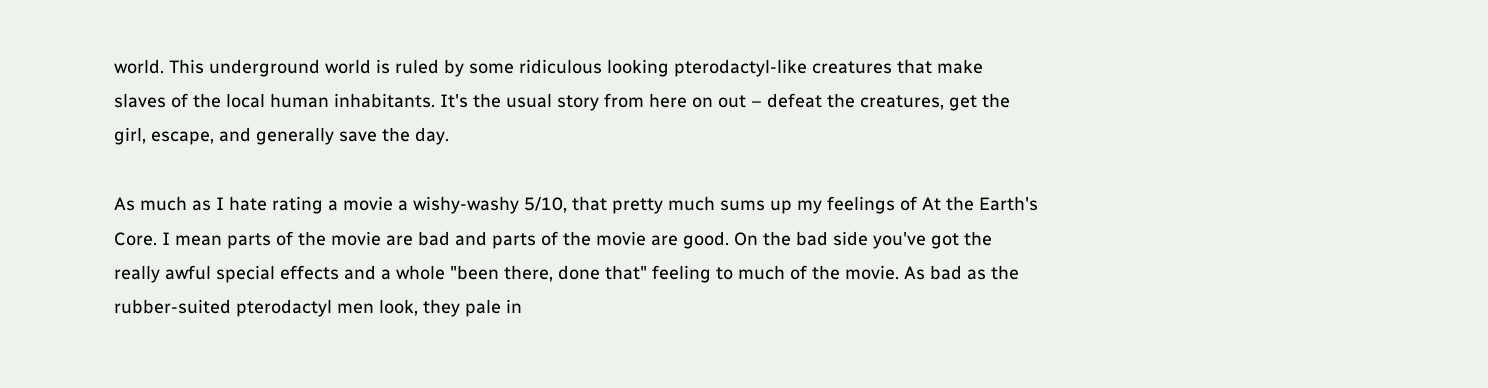world. This underground world is ruled by some ridiculous looking pterodactyl-like creatures that make slaves of the local human inhabitants. It's the usual story from here on out – defeat the creatures, get the girl, escape, and generally save the day.

As much as I hate rating a movie a wishy-washy 5/10, that pretty much sums up my feelings of At the Earth's Core. I mean parts of the movie are bad and parts of the movie are good. On the bad side you've got the really awful special effects and a whole "been there, done that" feeling to much of the movie. As bad as the rubber-suited pterodactyl men look, they pale in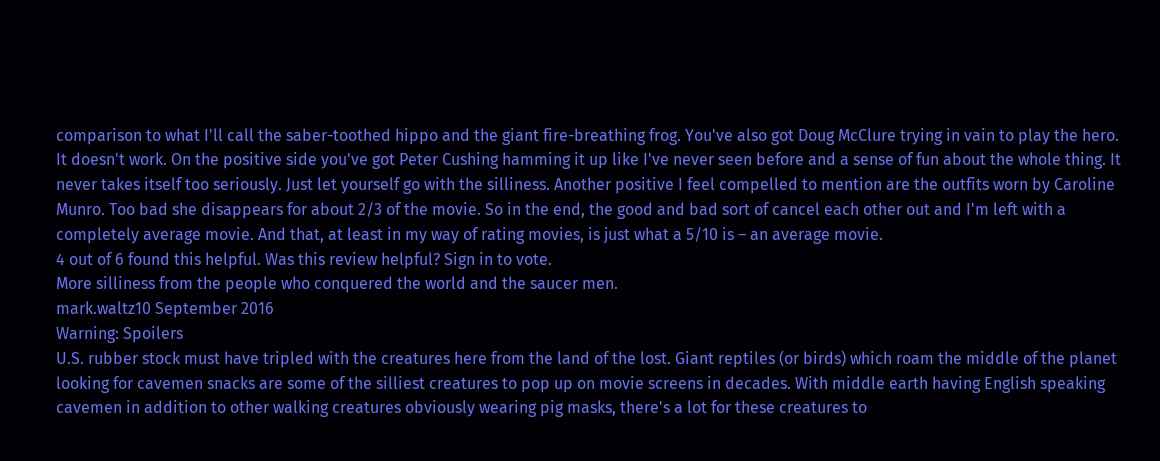comparison to what I'll call the saber-toothed hippo and the giant fire-breathing frog. You've also got Doug McClure trying in vain to play the hero. It doesn't work. On the positive side you've got Peter Cushing hamming it up like I've never seen before and a sense of fun about the whole thing. It never takes itself too seriously. Just let yourself go with the silliness. Another positive I feel compelled to mention are the outfits worn by Caroline Munro. Too bad she disappears for about 2/3 of the movie. So in the end, the good and bad sort of cancel each other out and I'm left with a completely average movie. And that, at least in my way of rating movies, is just what a 5/10 is – an average movie.
4 out of 6 found this helpful. Was this review helpful? Sign in to vote.
More silliness from the people who conquered the world and the saucer men.
mark.waltz10 September 2016
Warning: Spoilers
U.S. rubber stock must have tripled with the creatures here from the land of the lost. Giant reptiles (or birds) which roam the middle of the planet looking for cavemen snacks are some of the silliest creatures to pop up on movie screens in decades. With middle earth having English speaking cavemen in addition to other walking creatures obviously wearing pig masks, there's a lot for these creatures to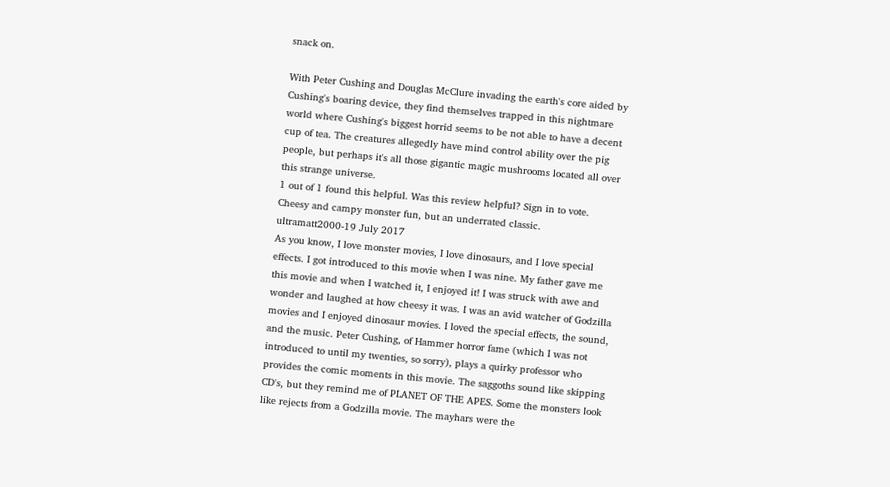snack on.

With Peter Cushing and Douglas McClure invading the earth's core aided by Cushing's boaring device, they find themselves trapped in this nightmare world where Cushing's biggest horrid seems to be not able to have a decent cup of tea. The creatures allegedly have mind control ability over the pig people, but perhaps it's all those gigantic magic mushrooms located all over this strange universe.
1 out of 1 found this helpful. Was this review helpful? Sign in to vote.
Cheesy and campy monster fun, but an underrated classic.
ultramatt2000-19 July 2017
As you know, I love monster movies, I love dinosaurs, and I love special effects. I got introduced to this movie when I was nine. My father gave me this movie and when I watched it, I enjoyed it! I was struck with awe and wonder and laughed at how cheesy it was. I was an avid watcher of Godzilla movies and I enjoyed dinosaur movies. I loved the special effects, the sound, and the music. Peter Cushing, of Hammer horror fame (which I was not introduced to until my twenties, so sorry), plays a quirky professor who provides the comic moments in this movie. The saggoths sound like skipping CD's, but they remind me of PLANET OF THE APES. Some the monsters look like rejects from a Godzilla movie. The mayhars were the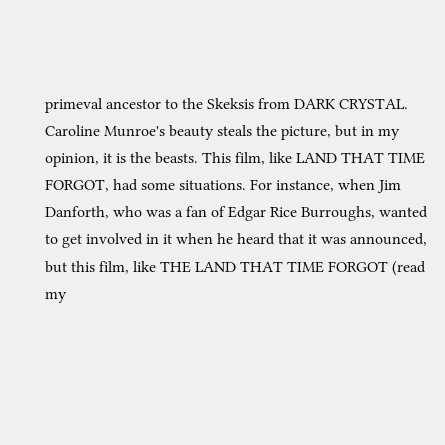primeval ancestor to the Skeksis from DARK CRYSTAL. Caroline Munroe's beauty steals the picture, but in my opinion, it is the beasts. This film, like LAND THAT TIME FORGOT, had some situations. For instance, when Jim Danforth, who was a fan of Edgar Rice Burroughs, wanted to get involved in it when he heard that it was announced, but this film, like THE LAND THAT TIME FORGOT (read my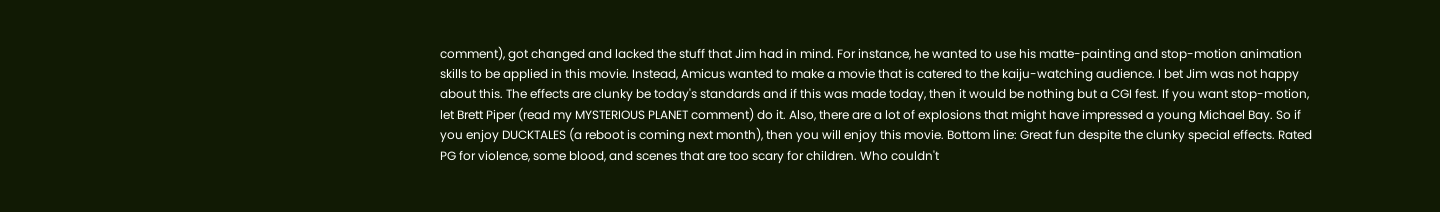comment), got changed and lacked the stuff that Jim had in mind. For instance, he wanted to use his matte-painting and stop-motion animation skills to be applied in this movie. Instead, Amicus wanted to make a movie that is catered to the kaiju-watching audience. I bet Jim was not happy about this. The effects are clunky be today's standards and if this was made today, then it would be nothing but a CGI fest. If you want stop-motion, let Brett Piper (read my MYSTERIOUS PLANET comment) do it. Also, there are a lot of explosions that might have impressed a young Michael Bay. So if you enjoy DUCKTALES (a reboot is coming next month), then you will enjoy this movie. Bottom line: Great fun despite the clunky special effects. Rated PG for violence, some blood, and scenes that are too scary for children. Who couldn't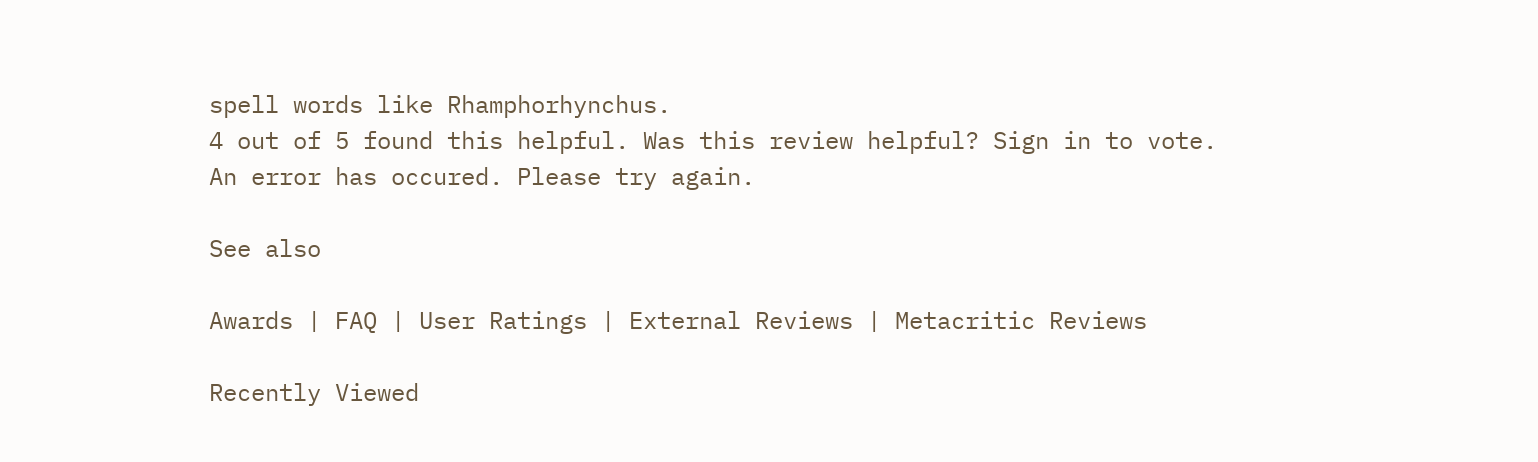spell words like Rhamphorhynchus.
4 out of 5 found this helpful. Was this review helpful? Sign in to vote.
An error has occured. Please try again.

See also

Awards | FAQ | User Ratings | External Reviews | Metacritic Reviews

Recently Viewed